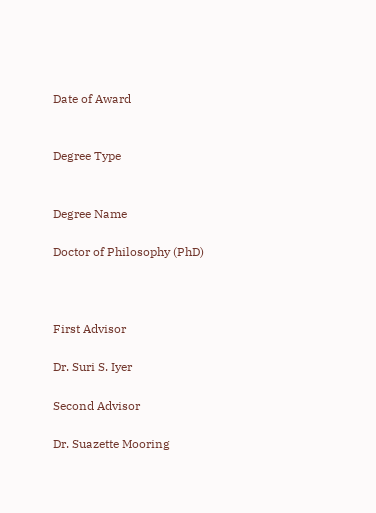Date of Award


Degree Type


Degree Name

Doctor of Philosophy (PhD)



First Advisor

Dr. Suri S. Iyer

Second Advisor

Dr. Suazette Mooring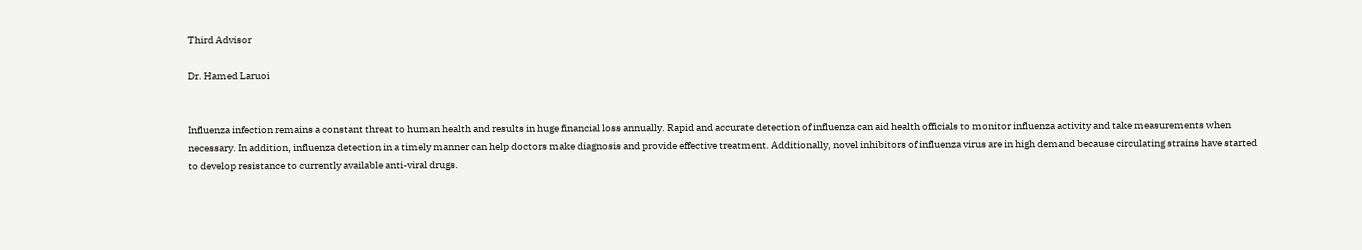Third Advisor

Dr. Hamed Laruoi


Influenza infection remains a constant threat to human health and results in huge financial loss annually. Rapid and accurate detection of influenza can aid health officials to monitor influenza activity and take measurements when necessary. In addition, influenza detection in a timely manner can help doctors make diagnosis and provide effective treatment. Additionally, novel inhibitors of influenza virus are in high demand because circulating strains have started to develop resistance to currently available anti-viral drugs.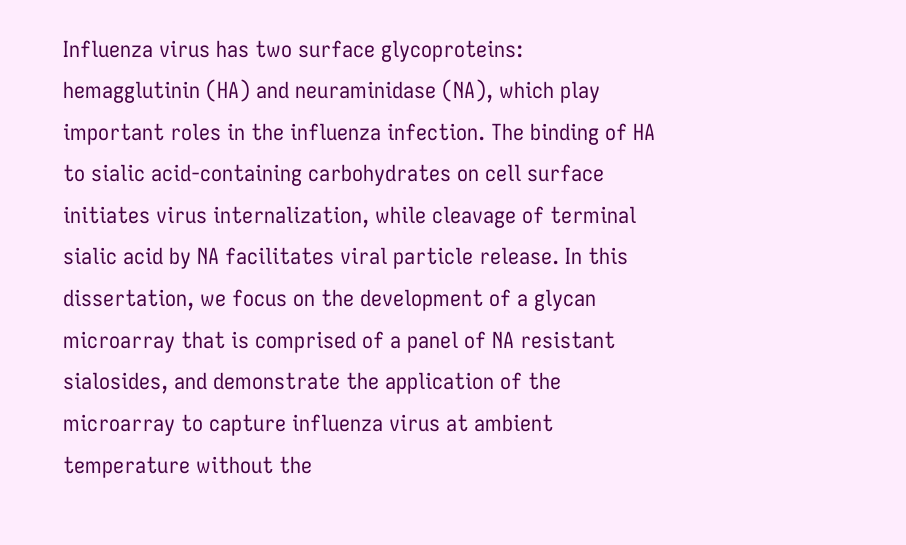Influenza virus has two surface glycoproteins: hemagglutinin (HA) and neuraminidase (NA), which play important roles in the influenza infection. The binding of HA to sialic acid-containing carbohydrates on cell surface initiates virus internalization, while cleavage of terminal sialic acid by NA facilitates viral particle release. In this dissertation, we focus on the development of a glycan microarray that is comprised of a panel of NA resistant sialosides, and demonstrate the application of the microarray to capture influenza virus at ambient temperature without the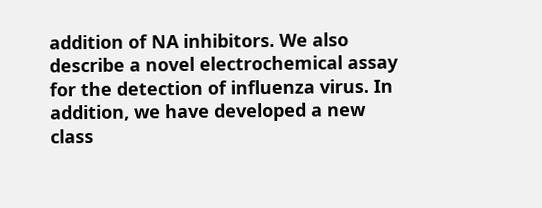addition of NA inhibitors. We also describe a novel electrochemical assay for the detection of influenza virus. In addition, we have developed a new class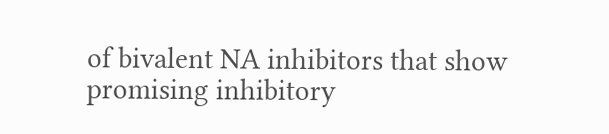of bivalent NA inhibitors that show promising inhibitory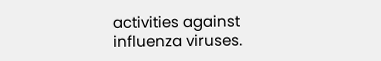activities against influenza viruses.